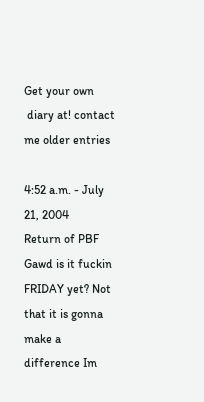Get your own
 diary at! contact me older entries

4:52 a.m. - July 21, 2004
Return of PBF
Gawd is it fuckin FRIDAY yet? Not that it is gonna make a difference Im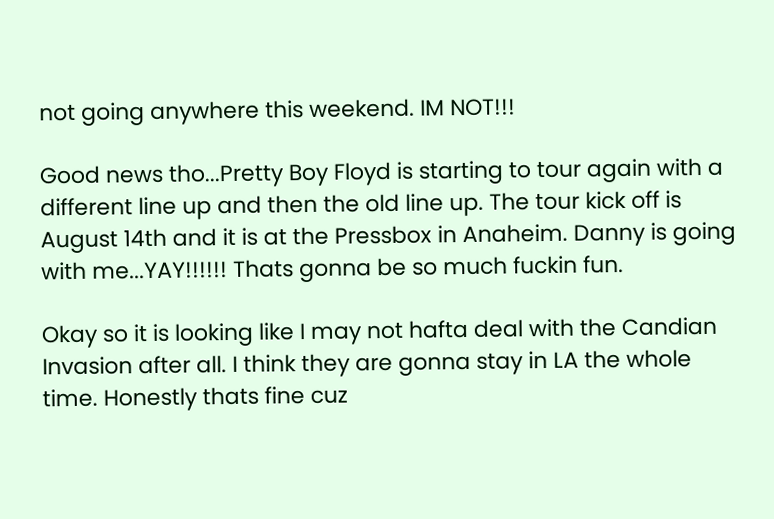not going anywhere this weekend. IM NOT!!!

Good news tho...Pretty Boy Floyd is starting to tour again with a different line up and then the old line up. The tour kick off is August 14th and it is at the Pressbox in Anaheim. Danny is going with me...YAY!!!!!! Thats gonna be so much fuckin fun.

Okay so it is looking like I may not hafta deal with the Candian Invasion after all. I think they are gonna stay in LA the whole time. Honestly thats fine cuz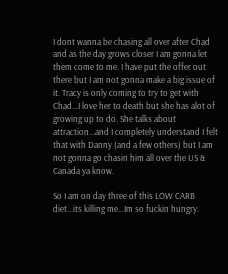I dont wanna be chasing all over after Chad and as the day grows closer I am gonna let them come to me. I have put the offer out there but I am not gonna make a big issue of it. Tracy is only coming to try to get with Chad...I love her to death but she has alot of growing up to do. She talks about attraction...and I completely understand I felt that with Danny (and a few others) but I am not gonna go chasin him all over the US & Canada ya know.

So I am on day three of this LOW CARB diet...its killing me...Im so fuckin hungry.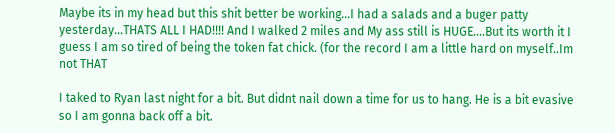Maybe its in my head but this shit better be working...I had a salads and a buger patty yesterday...THATS ALL I HAD!!!! And I walked 2 miles and My ass still is HUGE....But its worth it I guess I am so tired of being the token fat chick. (for the record I am a little hard on myself..Im not THAT

I taked to Ryan last night for a bit. But didnt nail down a time for us to hang. He is a bit evasive so I am gonna back off a bit.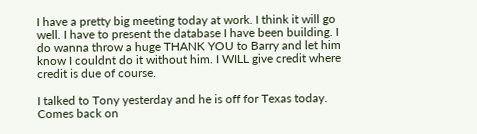I have a pretty big meeting today at work. I think it will go well. I have to present the database I have been building. I do wanna throw a huge THANK YOU to Barry and let him know I couldnt do it without him. I WILL give credit where credit is due of course.

I talked to Tony yesterday and he is off for Texas today. Comes back on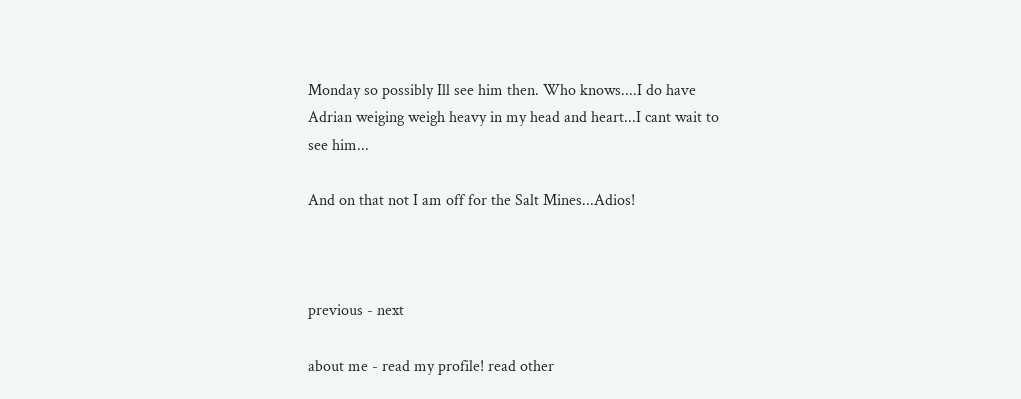Monday so possibly Ill see him then. Who knows....I do have Adrian weiging weigh heavy in my head and heart...I cant wait to see him...

And on that not I am off for the Salt Mines...Adios!



previous - next

about me - read my profile! read other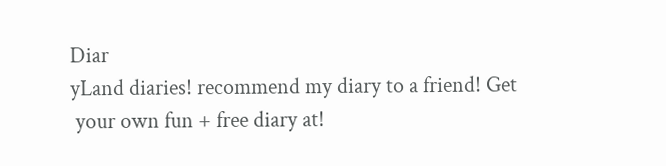Diar
yLand diaries! recommend my diary to a friend! Get
 your own fun + free diary at!